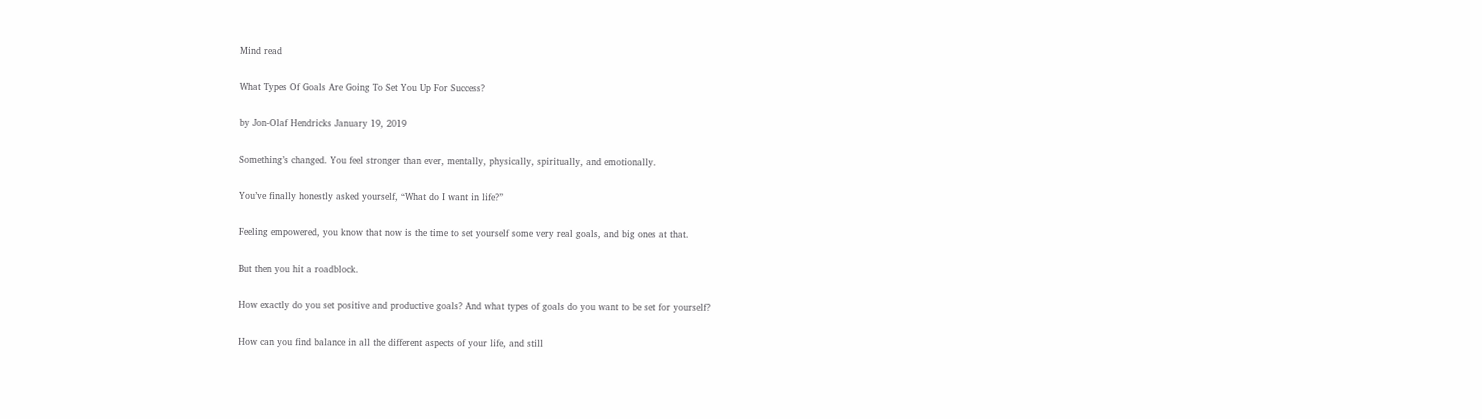Mind read

What Types Of Goals Are Going To Set You Up For Success?

by Jon-Olaf Hendricks January 19, 2019

Something’s changed. You feel stronger than ever, mentally, physically, spiritually, and emotionally.

You’ve finally honestly asked yourself, “What do I want in life?”

Feeling empowered, you know that now is the time to set yourself some very real goals, and big ones at that.

But then you hit a roadblock.

How exactly do you set positive and productive goals? And what types of goals do you want to be set for yourself?

How can you find balance in all the different aspects of your life, and still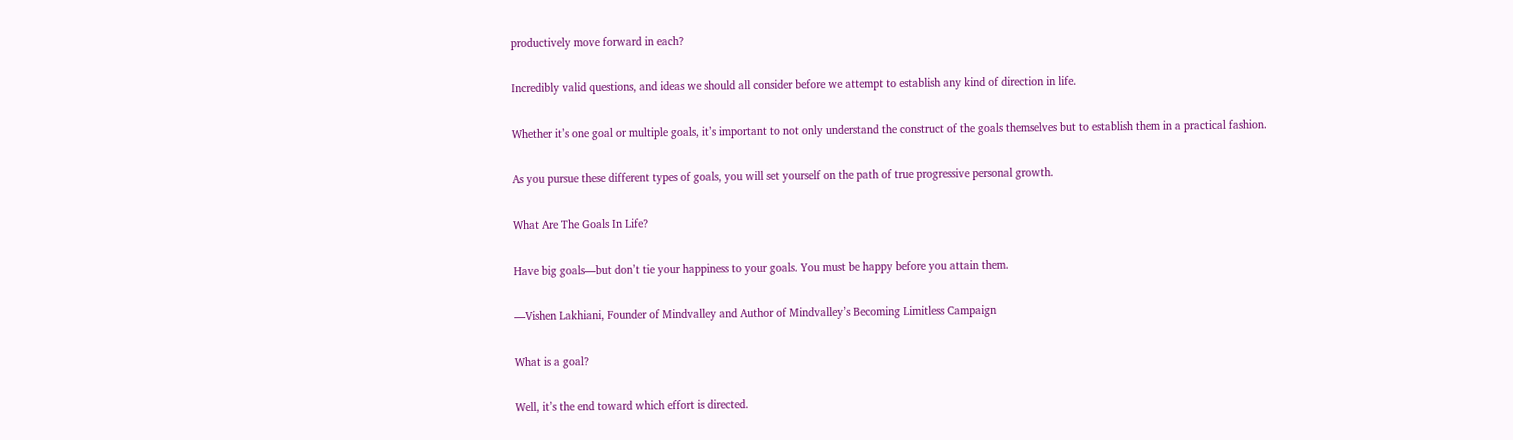productively move forward in each?

Incredibly valid questions, and ideas we should all consider before we attempt to establish any kind of direction in life.

Whether it’s one goal or multiple goals, it’s important to not only understand the construct of the goals themselves but to establish them in a practical fashion.

As you pursue these different types of goals, you will set yourself on the path of true progressive personal growth.

What Are The Goals In Life?

Have big goals—but don’t tie your happiness to your goals. You must be happy before you attain them.

—Vishen Lakhiani, Founder of Mindvalley and Author of Mindvalley’s Becoming Limitless Campaign

What is a goal?

Well, it’s the end toward which effort is directed.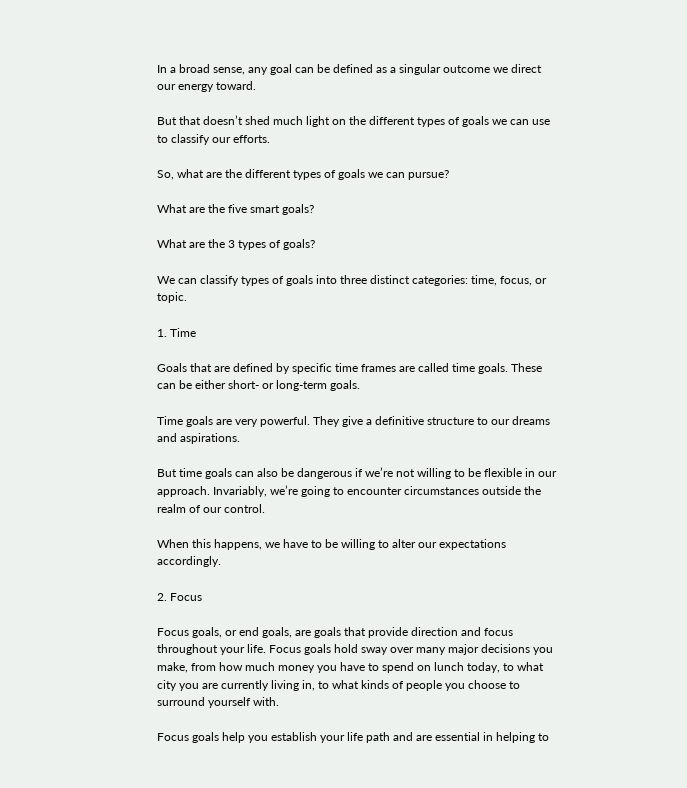In a broad sense, any goal can be defined as a singular outcome we direct our energy toward.

But that doesn’t shed much light on the different types of goals we can use to classify our efforts.

So, what are the different types of goals we can pursue?

What are the five smart goals?

What are the 3 types of goals?

We can classify types of goals into three distinct categories: time, focus, or topic.

1. Time

Goals that are defined by specific time frames are called time goals. These can be either short- or long-term goals.

Time goals are very powerful. They give a definitive structure to our dreams and aspirations.

But time goals can also be dangerous if we’re not willing to be flexible in our approach. Invariably, we’re going to encounter circumstances outside the realm of our control.

When this happens, we have to be willing to alter our expectations accordingly.

2. Focus

Focus goals, or end goals, are goals that provide direction and focus throughout your life. Focus goals hold sway over many major decisions you make, from how much money you have to spend on lunch today, to what city you are currently living in, to what kinds of people you choose to surround yourself with.

Focus goals help you establish your life path and are essential in helping to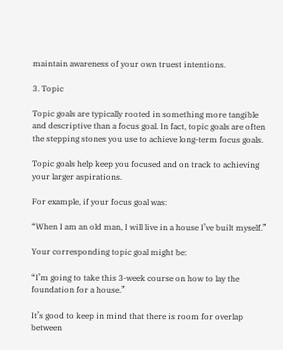maintain awareness of your own truest intentions.

3. Topic

Topic goals are typically rooted in something more tangible and descriptive than a focus goal. In fact, topic goals are often the stepping stones you use to achieve long-term focus goals.

Topic goals help keep you focused and on track to achieving your larger aspirations.

For example, if your focus goal was:

“When I am an old man, I will live in a house I’ve built myself.”

Your corresponding topic goal might be:

“I’m going to take this 3-week course on how to lay the foundation for a house.”

It’s good to keep in mind that there is room for overlap between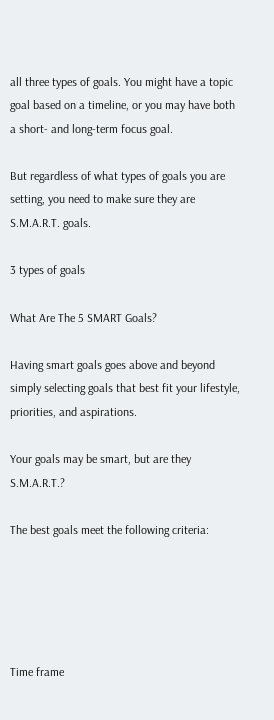all three types of goals. You might have a topic goal based on a timeline, or you may have both a short- and long-term focus goal.

But regardless of what types of goals you are setting, you need to make sure they are S.M.A.R.T. goals.

3 types of goals

What Are The 5 SMART Goals?

Having smart goals goes above and beyond simply selecting goals that best fit your lifestyle, priorities, and aspirations.

Your goals may be smart, but are they S.M.A.R.T.?

The best goals meet the following criteria:





Time frame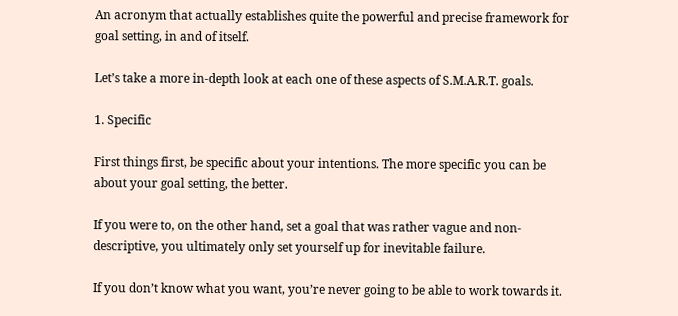An acronym that actually establishes quite the powerful and precise framework for goal setting, in and of itself.

Let’s take a more in-depth look at each one of these aspects of S.M.A.R.T. goals.

1. Specific

First things first, be specific about your intentions. The more specific you can be about your goal setting, the better.

If you were to, on the other hand, set a goal that was rather vague and non-descriptive, you ultimately only set yourself up for inevitable failure.

If you don’t know what you want, you’re never going to be able to work towards it.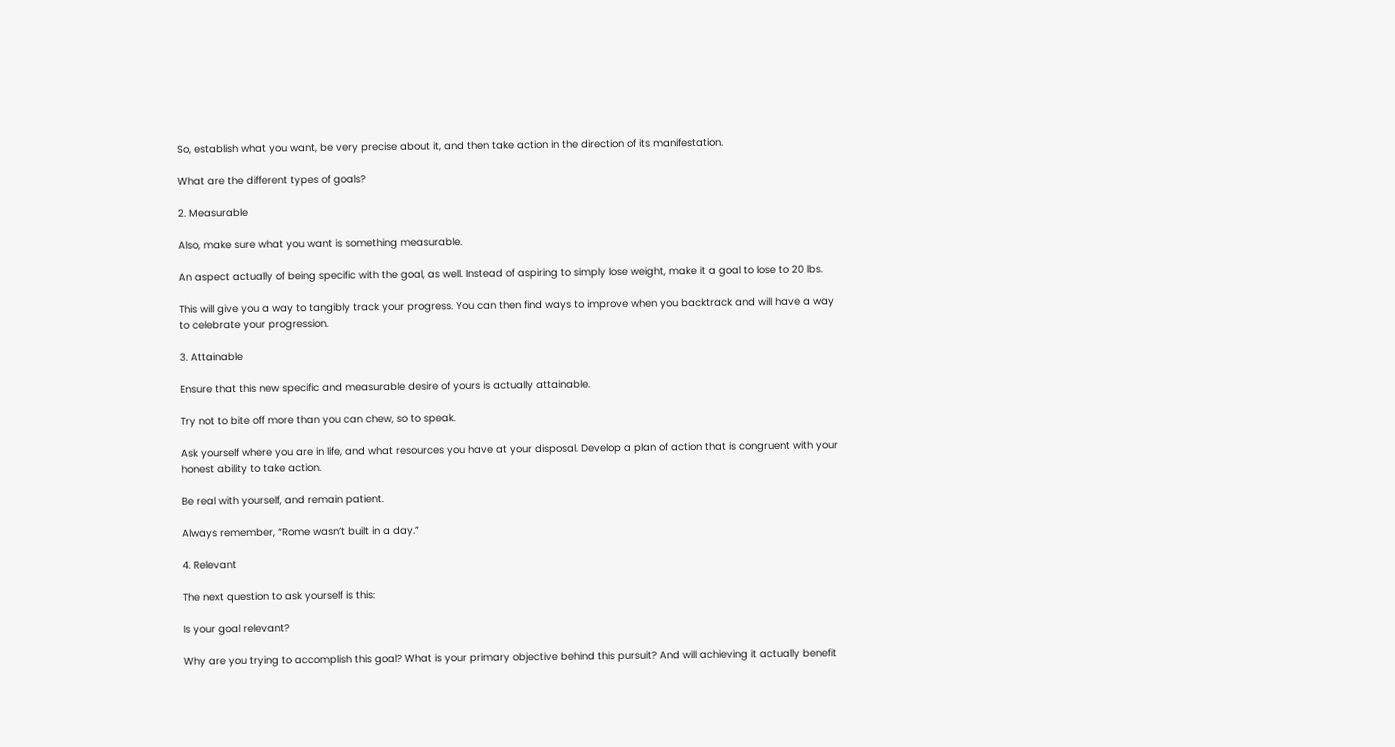So, establish what you want, be very precise about it, and then take action in the direction of its manifestation.

What are the different types of goals?

2. Measurable

Also, make sure what you want is something measurable.

An aspect actually of being specific with the goal, as well. Instead of aspiring to simply lose weight, make it a goal to lose to 20 lbs.

This will give you a way to tangibly track your progress. You can then find ways to improve when you backtrack and will have a way to celebrate your progression.

3. Attainable

Ensure that this new specific and measurable desire of yours is actually attainable.

Try not to bite off more than you can chew, so to speak.

Ask yourself where you are in life, and what resources you have at your disposal. Develop a plan of action that is congruent with your honest ability to take action.

Be real with yourself, and remain patient.

Always remember, “Rome wasn’t built in a day.”

4. Relevant

The next question to ask yourself is this:

Is your goal relevant?

Why are you trying to accomplish this goal? What is your primary objective behind this pursuit? And will achieving it actually benefit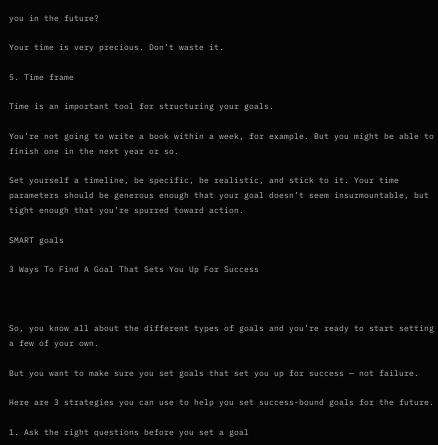you in the future?

Your time is very precious. Don’t waste it.

5. Time frame

Time is an important tool for structuring your goals.

You’re not going to write a book within a week, for example. But you might be able to finish one in the next year or so.

Set yourself a timeline, be specific, be realistic, and stick to it. Your time parameters should be generous enough that your goal doesn’t seem insurmountable, but tight enough that you’re spurred toward action.

SMART goals

3 Ways To Find A Goal That Sets You Up For Success



So, you know all about the different types of goals and you’re ready to start setting a few of your own.

But you want to make sure you set goals that set you up for success — not failure.

Here are 3 strategies you can use to help you set success-bound goals for the future.

1. Ask the right questions before you set a goal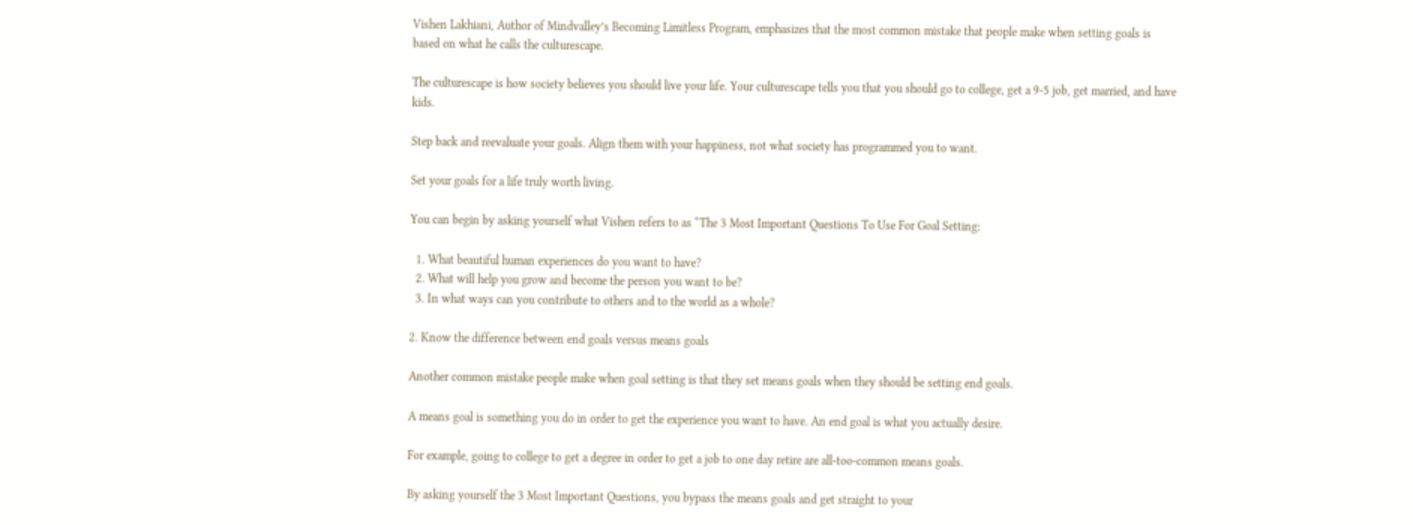Vishen Lakhiani, Author of Mindvalley’s Becoming Limitless Program, emphasizes that the most common mistake that people make when setting goals is based on what he calls the culturescape.

The culturescape is how society believes you should live your life. Your culturescape tells you that you should go to college, get a 9-5 job, get married, and have kids.

Step back and reevaluate your goals. Align them with your happiness, not what society has programmed you to want.

Set your goals for a life truly worth living.

You can begin by asking yourself what Vishen refers to as “The 3 Most Important Questions To Use For Goal Setting:

  1. What beautiful human experiences do you want to have?
  2. What will help you grow and become the person you want to be?
  3. In what ways can you contribute to others and to the world as a whole?

2. Know the difference between end goals versus means goals

Another common mistake people make when goal setting is that they set means goals when they should be setting end goals.

A means goal is something you do in order to get the experience you want to have. An end goal is what you actually desire.

For example, going to college to get a degree in order to get a job to one day retire are all-too-common means goals.

By asking yourself the 3 Most Important Questions, you bypass the means goals and get straight to your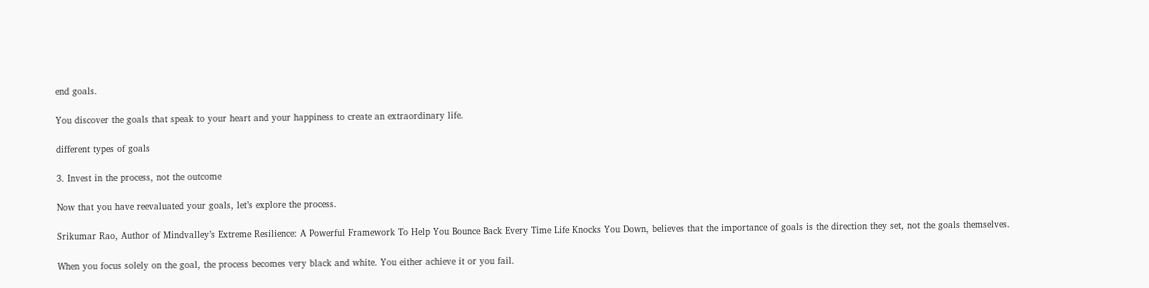end goals.

You discover the goals that speak to your heart and your happiness to create an extraordinary life.

different types of goals

3. Invest in the process, not the outcome

Now that you have reevaluated your goals, let’s explore the process.

Srikumar Rao, Author of Mindvalley’s Extreme Resilience: A Powerful Framework To Help You Bounce Back Every Time Life Knocks You Down, believes that the importance of goals is the direction they set, not the goals themselves.

When you focus solely on the goal, the process becomes very black and white. You either achieve it or you fail.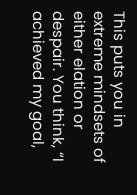This puts you in extreme mindsets of either elation or despair. You think, “I achieved my goal,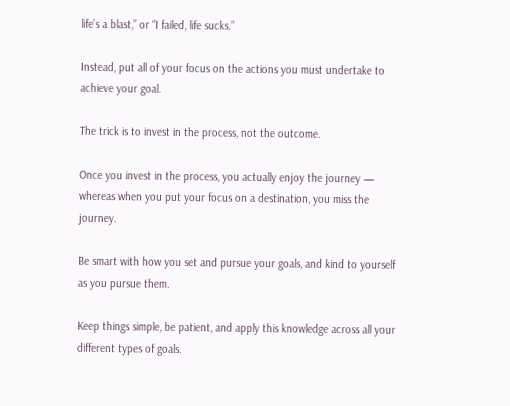life’s a blast,” or “I failed, life sucks.”

Instead, put all of your focus on the actions you must undertake to achieve your goal.

The trick is to invest in the process, not the outcome.

Once you invest in the process, you actually enjoy the journey — whereas when you put your focus on a destination, you miss the journey.

Be smart with how you set and pursue your goals, and kind to yourself as you pursue them.

Keep things simple, be patient, and apply this knowledge across all your different types of goals.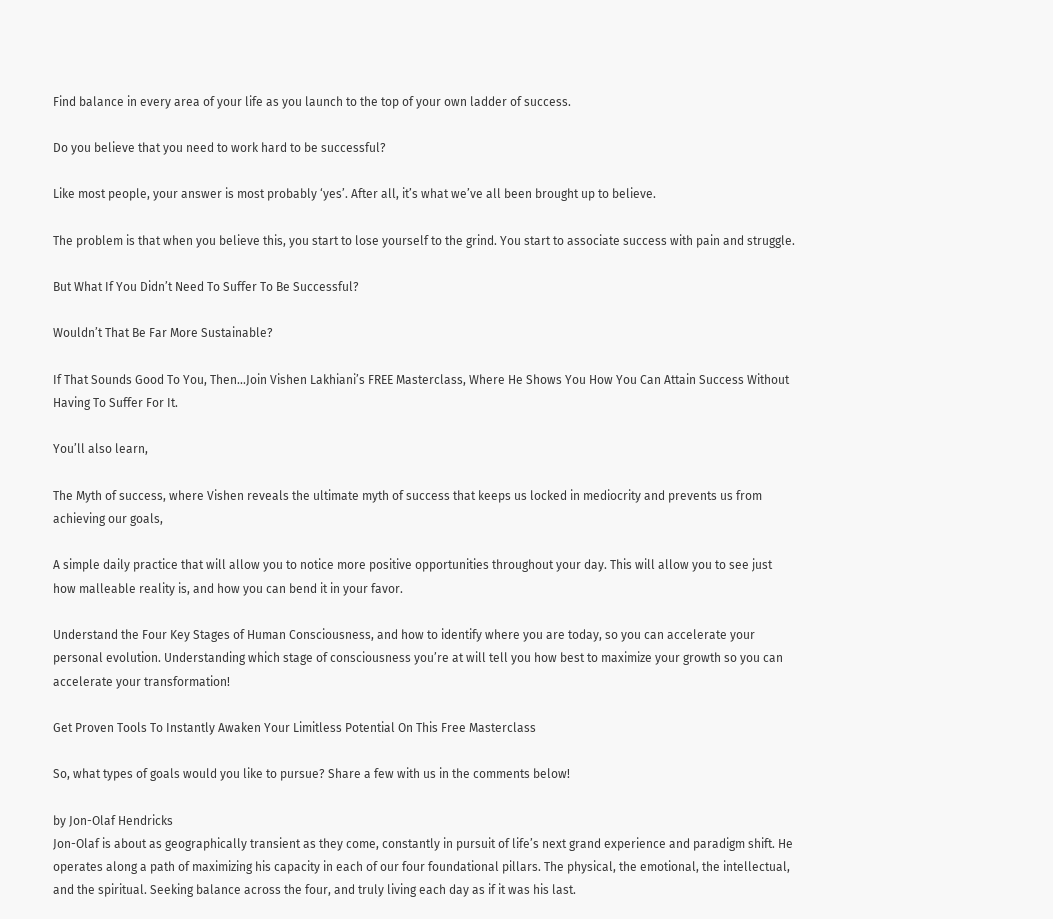Find balance in every area of your life as you launch to the top of your own ladder of success.

Do you believe that you need to work hard to be successful?

Like most people, your answer is most probably ‘yes’. After all, it’s what we’ve all been brought up to believe.

The problem is that when you believe this, you start to lose yourself to the grind. You start to associate success with pain and struggle.

But What If You Didn’t Need To Suffer To Be Successful?

Wouldn’t That Be Far More Sustainable?

If That Sounds Good To You, Then...Join Vishen Lakhiani’s FREE Masterclass, Where He Shows You How You Can Attain Success Without Having To Suffer For It.

You’ll also learn,

The Myth of success, where Vishen reveals the ultimate myth of success that keeps us locked in mediocrity and prevents us from achieving our goals,

A simple daily practice that will allow you to notice more positive opportunities throughout your day. This will allow you to see just how malleable reality is, and how you can bend it in your favor.

Understand the Four Key Stages of Human Consciousness, and how to identify where you are today, so you can accelerate your personal evolution. Understanding which stage of consciousness you’re at will tell you how best to maximize your growth so you can accelerate your transformation!

Get Proven Tools To Instantly Awaken Your Limitless Potential On This Free Masterclass

So, what types of goals would you like to pursue? Share a few with us in the comments below!

by Jon-Olaf Hendricks
Jon-Olaf is about as geographically transient as they come, constantly in pursuit of life’s next grand experience and paradigm shift. He operates along a path of maximizing his capacity in each of our four foundational pillars. The physical, the emotional, the intellectual, and the spiritual. Seeking balance across the four, and truly living each day as if it was his last.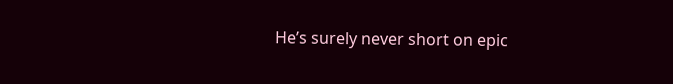He’s surely never short on epic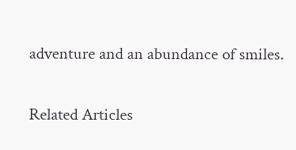adventure and an abundance of smiles.

Related Articles